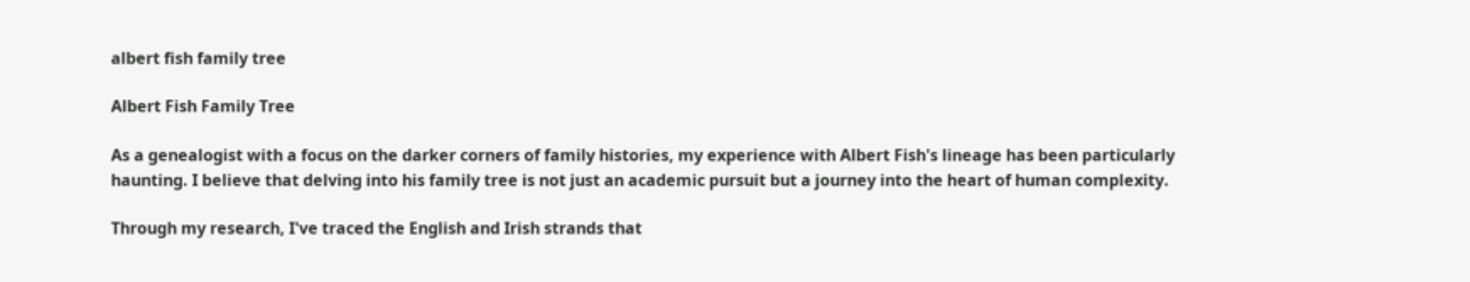albert fish family tree

Albert Fish Family Tree

As a genealogist with a focus on the darker corners of family histories, my experience with Albert Fish's lineage has been particularly haunting. I believe that delving into his family tree is not just an academic pursuit but a journey into the heart of human complexity.

Through my research, I've traced the English and Irish strands that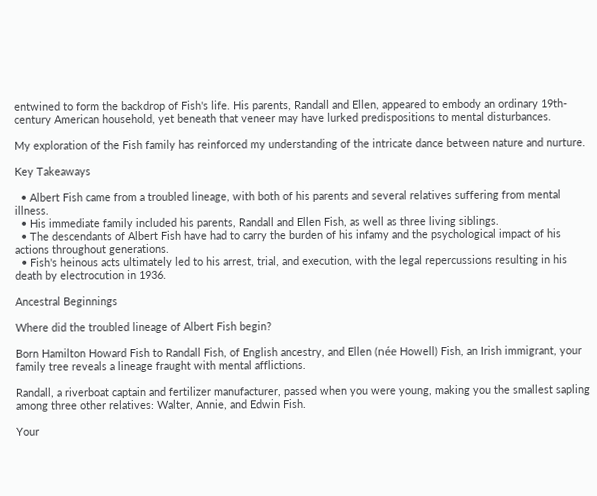entwined to form the backdrop of Fish's life. His parents, Randall and Ellen, appeared to embody an ordinary 19th-century American household, yet beneath that veneer may have lurked predispositions to mental disturbances.

My exploration of the Fish family has reinforced my understanding of the intricate dance between nature and nurture.

Key Takeaways

  • Albert Fish came from a troubled lineage, with both of his parents and several relatives suffering from mental illness.
  • His immediate family included his parents, Randall and Ellen Fish, as well as three living siblings.
  • The descendants of Albert Fish have had to carry the burden of his infamy and the psychological impact of his actions throughout generations.
  • Fish's heinous acts ultimately led to his arrest, trial, and execution, with the legal repercussions resulting in his death by electrocution in 1936.

Ancestral Beginnings

Where did the troubled lineage of Albert Fish begin?

Born Hamilton Howard Fish to Randall Fish, of English ancestry, and Ellen (née Howell) Fish, an Irish immigrant, your family tree reveals a lineage fraught with mental afflictions.

Randall, a riverboat captain and fertilizer manufacturer, passed when you were young, making you the smallest sapling among three other relatives: Walter, Annie, and Edwin Fish.

Your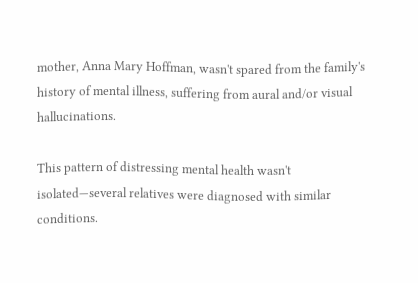mother, Anna Mary Hoffman, wasn't spared from the family's history of mental illness, suffering from aural and/or visual hallucinations.

This pattern of distressing mental health wasn't isolated—several relatives were diagnosed with similar conditions.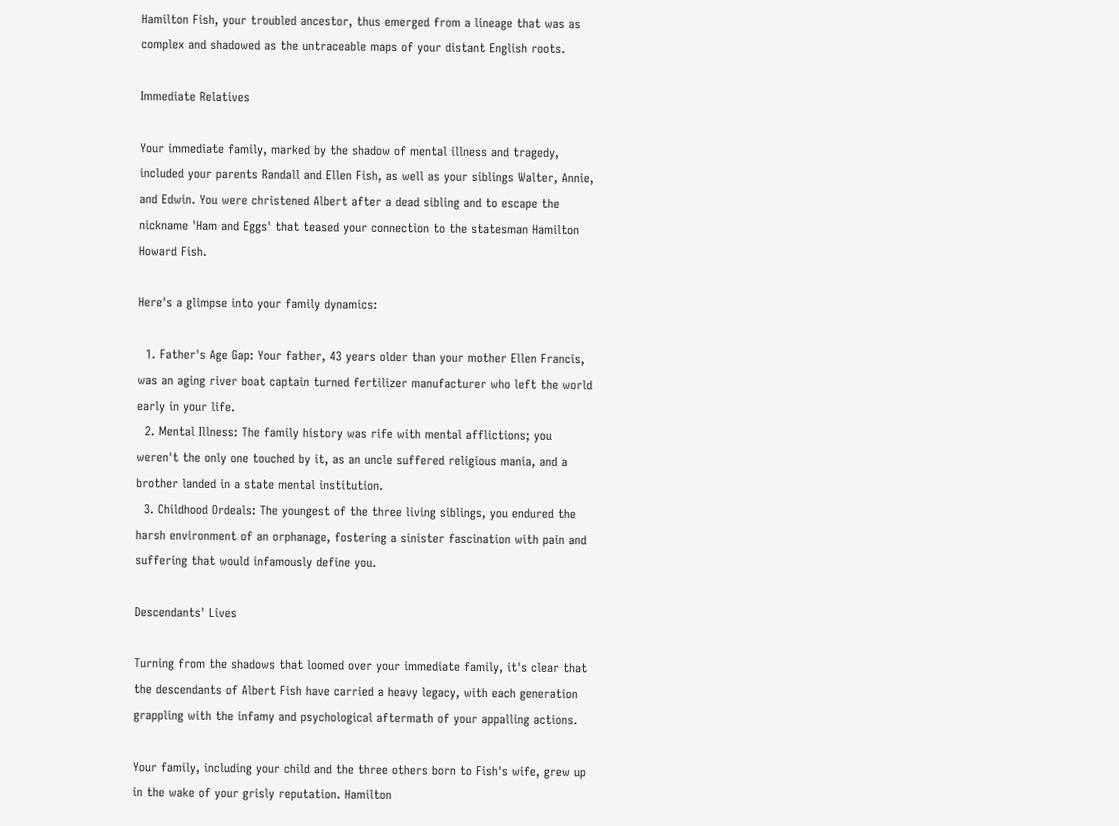Hamilton Fish, your troubled ancestor, thus emerged from a lineage that was as complex and shadowed as the untraceable maps of your distant English roots.

Immediate Relatives

Your immediate family, marked by the shadow of mental illness and tragedy, included your parents Randall and Ellen Fish, as well as your siblings Walter, Annie, and Edwin. You were christened Albert after a dead sibling and to escape the nickname 'Ham and Eggs' that teased your connection to the statesman Hamilton Howard Fish.

Here's a glimpse into your family dynamics:

  1. Father's Age Gap: Your father, 43 years older than your mother Ellen Francis, was an aging river boat captain turned fertilizer manufacturer who left the world early in your life.
  2. Mental Illness: The family history was rife with mental afflictions; you weren't the only one touched by it, as an uncle suffered religious mania, and a brother landed in a state mental institution.
  3. Childhood Ordeals: The youngest of the three living siblings, you endured the harsh environment of an orphanage, fostering a sinister fascination with pain and suffering that would infamously define you.

Descendants' Lives

Turning from the shadows that loomed over your immediate family, it's clear that the descendants of Albert Fish have carried a heavy legacy, with each generation grappling with the infamy and psychological aftermath of your appalling actions.

Your family, including your child and the three others born to Fish's wife, grew up in the wake of your grisly reputation. Hamilton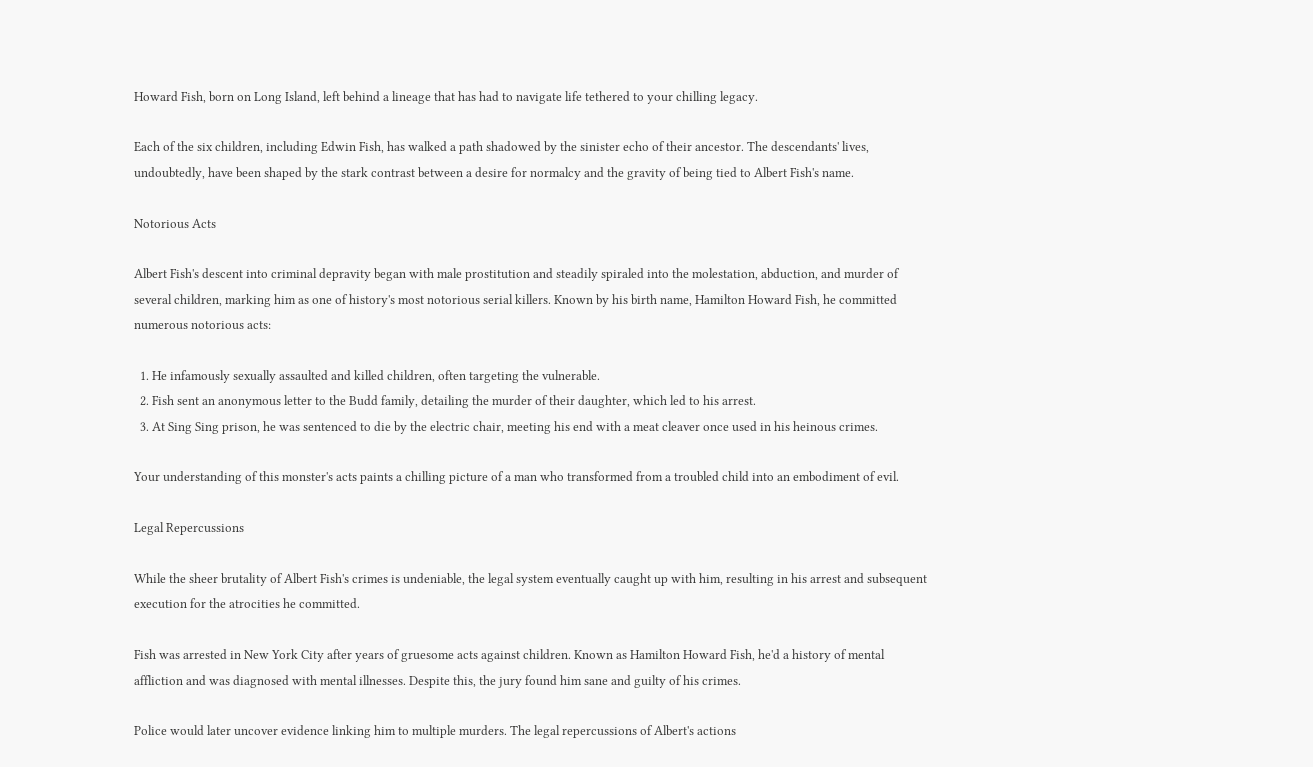Howard Fish, born on Long Island, left behind a lineage that has had to navigate life tethered to your chilling legacy.

Each of the six children, including Edwin Fish, has walked a path shadowed by the sinister echo of their ancestor. The descendants' lives, undoubtedly, have been shaped by the stark contrast between a desire for normalcy and the gravity of being tied to Albert Fish's name.

Notorious Acts

Albert Fish's descent into criminal depravity began with male prostitution and steadily spiraled into the molestation, abduction, and murder of several children, marking him as one of history's most notorious serial killers. Known by his birth name, Hamilton Howard Fish, he committed numerous notorious acts:

  1. He infamously sexually assaulted and killed children, often targeting the vulnerable.
  2. Fish sent an anonymous letter to the Budd family, detailing the murder of their daughter, which led to his arrest.
  3. At Sing Sing prison, he was sentenced to die by the electric chair, meeting his end with a meat cleaver once used in his heinous crimes.

Your understanding of this monster's acts paints a chilling picture of a man who transformed from a troubled child into an embodiment of evil.

Legal Repercussions

While the sheer brutality of Albert Fish's crimes is undeniable, the legal system eventually caught up with him, resulting in his arrest and subsequent execution for the atrocities he committed.

Fish was arrested in New York City after years of gruesome acts against children. Known as Hamilton Howard Fish, he'd a history of mental affliction and was diagnosed with mental illnesses. Despite this, the jury found him sane and guilty of his crimes.

Police would later uncover evidence linking him to multiple murders. The legal repercussions of Albert's actions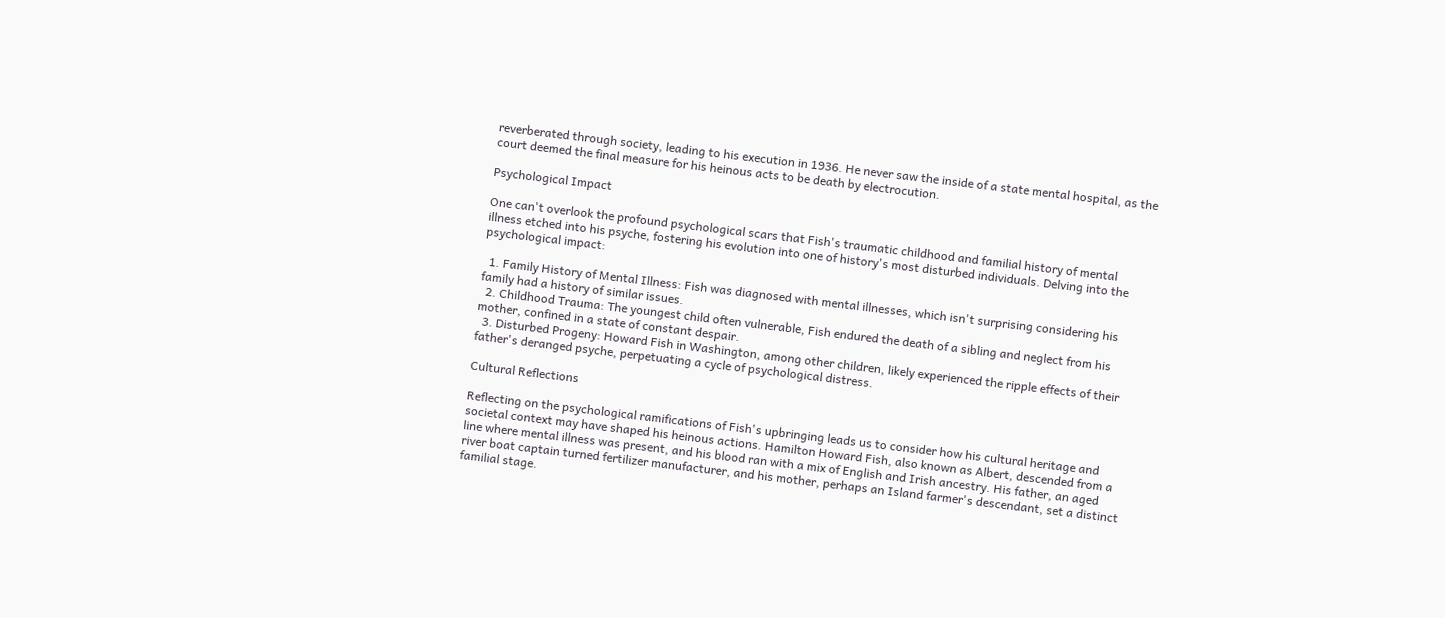reverberated through society, leading to his execution in 1936. He never saw the inside of a state mental hospital, as the court deemed the final measure for his heinous acts to be death by electrocution.

Psychological Impact

One can't overlook the profound psychological scars that Fish's traumatic childhood and familial history of mental illness etched into his psyche, fostering his evolution into one of history's most disturbed individuals. Delving into the psychological impact:

  1. Family History of Mental Illness: Fish was diagnosed with mental illnesses, which isn't surprising considering his family had a history of similar issues.
  2. Childhood Trauma: The youngest child often vulnerable, Fish endured the death of a sibling and neglect from his mother, confined in a state of constant despair.
  3. Disturbed Progeny: Howard Fish in Washington, among other children, likely experienced the ripple effects of their father's deranged psyche, perpetuating a cycle of psychological distress.

Cultural Reflections

Reflecting on the psychological ramifications of Fish's upbringing leads us to consider how his cultural heritage and societal context may have shaped his heinous actions. Hamilton Howard Fish, also known as Albert, descended from a line where mental illness was present, and his blood ran with a mix of English and Irish ancestry. His father, an aged river boat captain turned fertilizer manufacturer, and his mother, perhaps an Island farmer's descendant, set a distinct familial stage.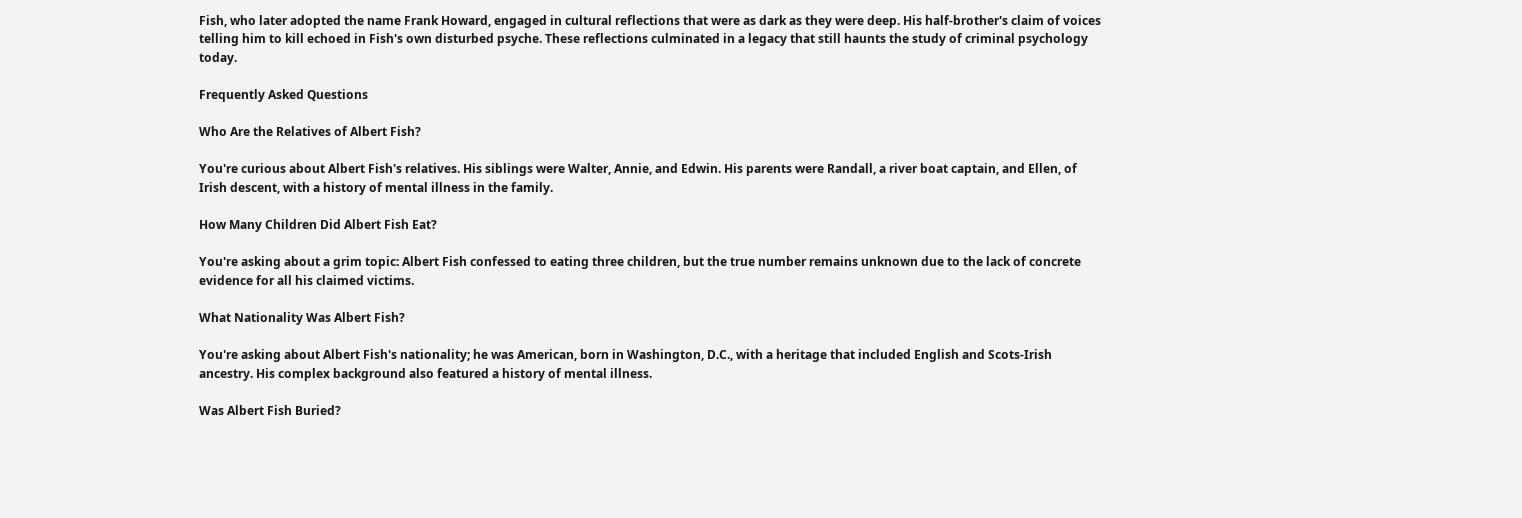Fish, who later adopted the name Frank Howard, engaged in cultural reflections that were as dark as they were deep. His half-brother's claim of voices telling him to kill echoed in Fish's own disturbed psyche. These reflections culminated in a legacy that still haunts the study of criminal psychology today.

Frequently Asked Questions

Who Are the Relatives of Albert Fish?

You're curious about Albert Fish's relatives. His siblings were Walter, Annie, and Edwin. His parents were Randall, a river boat captain, and Ellen, of Irish descent, with a history of mental illness in the family.

How Many Children Did Albert Fish Eat?

You're asking about a grim topic: Albert Fish confessed to eating three children, but the true number remains unknown due to the lack of concrete evidence for all his claimed victims.

What Nationality Was Albert Fish?

You're asking about Albert Fish's nationality; he was American, born in Washington, D.C., with a heritage that included English and Scots-Irish ancestry. His complex background also featured a history of mental illness.

Was Albert Fish Buried?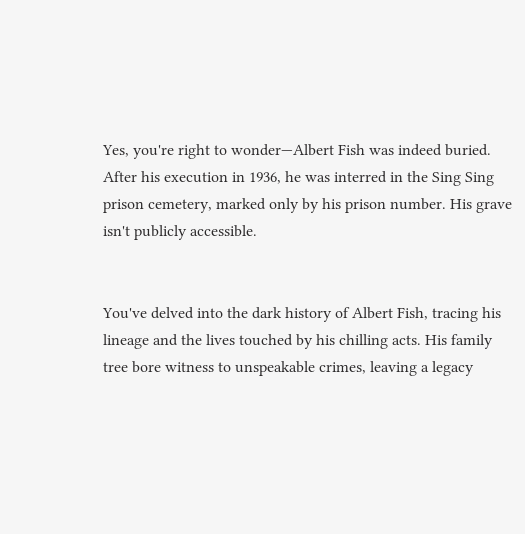Yes, you're right to wonder—Albert Fish was indeed buried. After his execution in 1936, he was interred in the Sing Sing prison cemetery, marked only by his prison number. His grave isn't publicly accessible.


You've delved into the dark history of Albert Fish, tracing his lineage and the lives touched by his chilling acts. His family tree bore witness to unspeakable crimes, leaving a legacy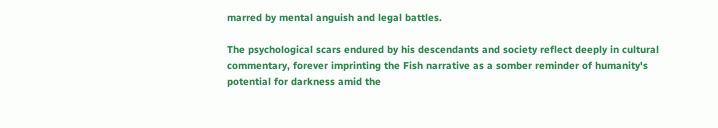marred by mental anguish and legal battles.

The psychological scars endured by his descendants and society reflect deeply in cultural commentary, forever imprinting the Fish narrative as a somber reminder of humanity's potential for darkness amid the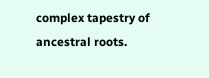complex tapestry of ancestral roots.